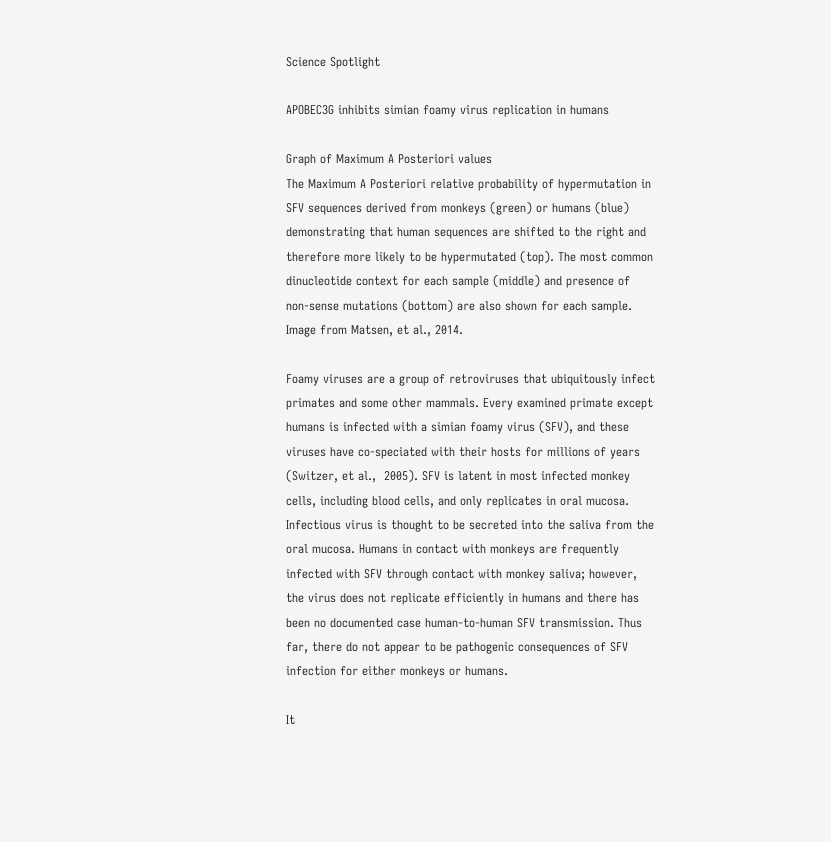Science Spotlight

APOBEC3G inhibits simian foamy virus replication in humans

Graph of Maximum A Posteriori values
The Maximum A Posteriori relative probability of hypermutation in SFV sequences derived from monkeys (green) or humans (blue) demonstrating that human sequences are shifted to the right and therefore more likely to be hypermutated (top). The most common dinucleotide context for each sample (middle) and presence of non-sense mutations (bottom) are also shown for each sample.
Image from Matsen, et al., 2014.

Foamy viruses are a group of retroviruses that ubiquitously infect primates and some other mammals. Every examined primate except humans is infected with a simian foamy virus (SFV), and these viruses have co-speciated with their hosts for millions of years (Switzer, et al.,  2005). SFV is latent in most infected monkey cells, including blood cells, and only replicates in oral mucosa. Infectious virus is thought to be secreted into the saliva from the oral mucosa. Humans in contact with monkeys are frequently infected with SFV through contact with monkey saliva; however, the virus does not replicate efficiently in humans and there has been no documented case human-to-human SFV transmission. Thus far, there do not appear to be pathogenic consequences of SFV infection for either monkeys or humans.

It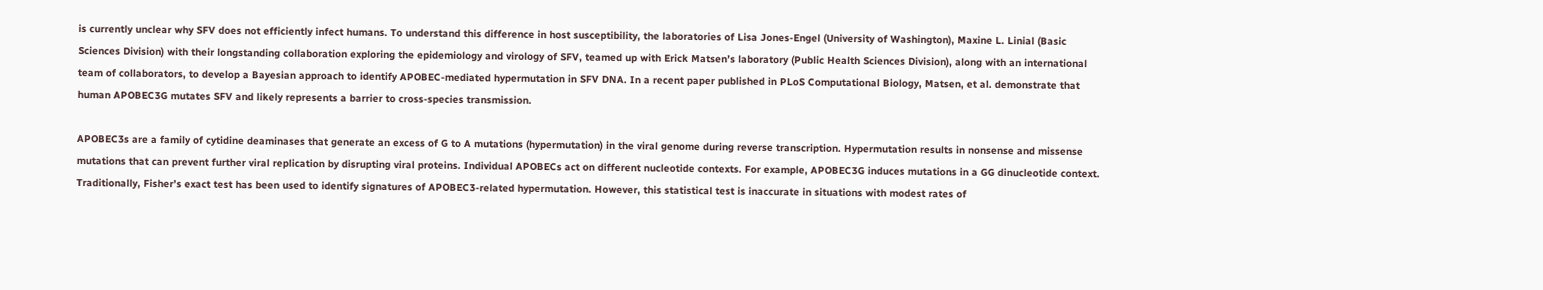is currently unclear why SFV does not efficiently infect humans. To understand this difference in host susceptibility, the laboratories of Lisa Jones-Engel (University of Washington), Maxine L. Linial (Basic Sciences Division) with their longstanding collaboration exploring the epidemiology and virology of SFV, teamed up with Erick Matsen’s laboratory (Public Health Sciences Division), along with an international team of collaborators, to develop a Bayesian approach to identify APOBEC-mediated hypermutation in SFV DNA. In a recent paper published in PLoS Computational Biology, Matsen, et al. demonstrate that human APOBEC3G mutates SFV and likely represents a barrier to cross-species transmission.

APOBEC3s are a family of cytidine deaminases that generate an excess of G to A mutations (hypermutation) in the viral genome during reverse transcription. Hypermutation results in nonsense and missense mutations that can prevent further viral replication by disrupting viral proteins. Individual APOBECs act on different nucleotide contexts. For example, APOBEC3G induces mutations in a GG dinucleotide context. Traditionally, Fisher’s exact test has been used to identify signatures of APOBEC3-related hypermutation. However, this statistical test is inaccurate in situations with modest rates of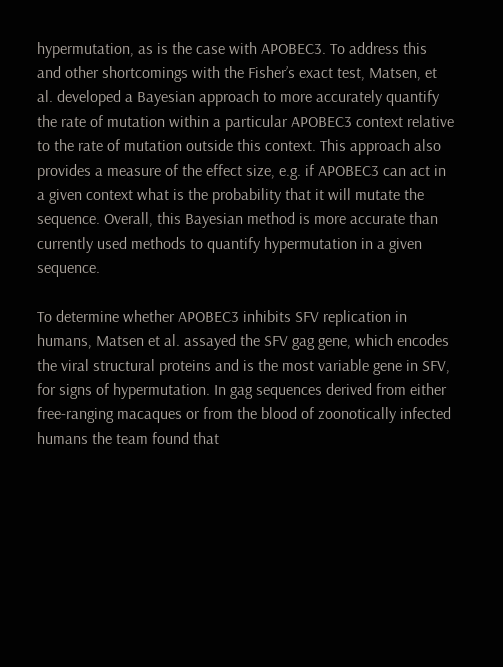hypermutation, as is the case with APOBEC3. To address this and other shortcomings with the Fisher’s exact test, Matsen, et al. developed a Bayesian approach to more accurately quantify the rate of mutation within a particular APOBEC3 context relative to the rate of mutation outside this context. This approach also provides a measure of the effect size, e.g. if APOBEC3 can act in a given context what is the probability that it will mutate the sequence. Overall, this Bayesian method is more accurate than currently used methods to quantify hypermutation in a given sequence.

To determine whether APOBEC3 inhibits SFV replication in humans, Matsen et al. assayed the SFV gag gene, which encodes the viral structural proteins and is the most variable gene in SFV, for signs of hypermutation. In gag sequences derived from either free-ranging macaques or from the blood of zoonotically infected humans the team found that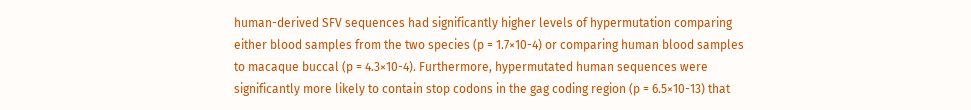human-derived SFV sequences had significantly higher levels of hypermutation comparing either blood samples from the two species (p = 1.7×10-4) or comparing human blood samples to macaque buccal (p = 4.3×10-4). Furthermore, hypermutated human sequences were significantly more likely to contain stop codons in the gag coding region (p = 6.5×10-13) that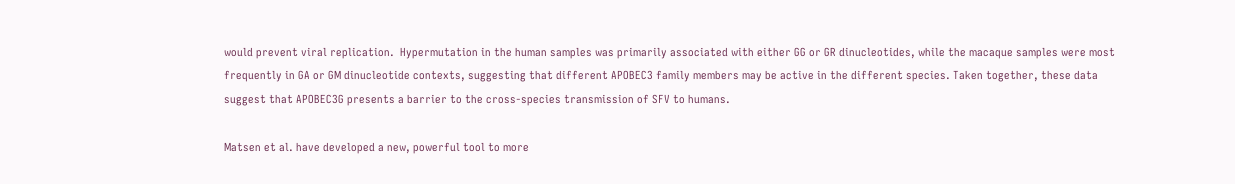would prevent viral replication.  Hypermutation in the human samples was primarily associated with either GG or GR dinucleotides, while the macaque samples were most frequently in GA or GM dinucleotide contexts, suggesting that different APOBEC3 family members may be active in the different species. Taken together, these data suggest that APOBEC3G presents a barrier to the cross-species transmission of SFV to humans.

Matsen et al. have developed a new, powerful tool to more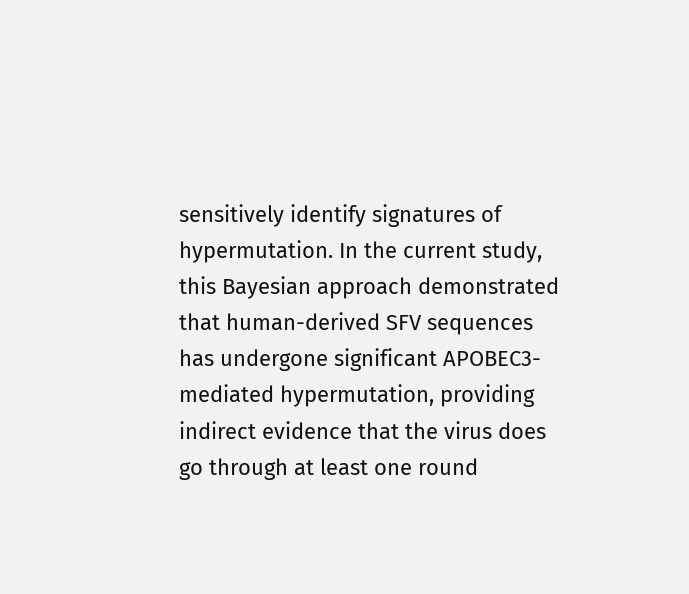sensitively identify signatures of hypermutation. In the current study, this Bayesian approach demonstrated that human-derived SFV sequences has undergone significant APOBEC3-mediated hypermutation, providing indirect evidence that the virus does go through at least one round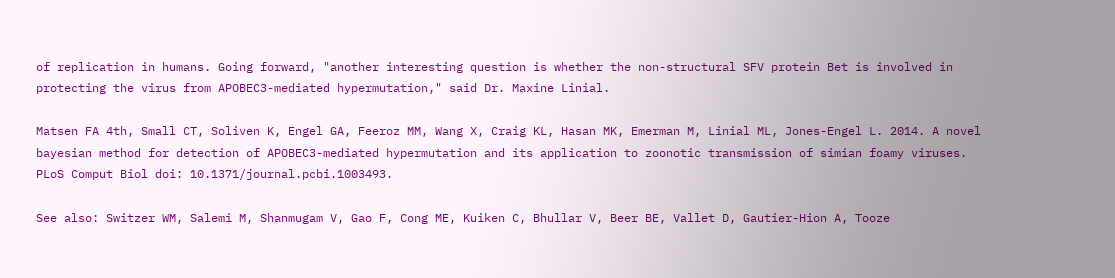of replication in humans. Going forward, "another interesting question is whether the non-structural SFV protein Bet is involved in protecting the virus from APOBEC3-mediated hypermutation," said Dr. Maxine Linial.

Matsen FA 4th, Small CT, Soliven K, Engel GA, Feeroz MM, Wang X, Craig KL, Hasan MK, Emerman M, Linial ML, Jones-Engel L. 2014. A novel bayesian method for detection of APOBEC3-mediated hypermutation and its application to zoonotic transmission of simian foamy viruses. PLoS Comput Biol doi: 10.1371/journal.pcbi.1003493.

See also: Switzer WM, Salemi M, Shanmugam V, Gao F, Cong ME, Kuiken C, Bhullar V, Beer BE, Vallet D, Gautier-Hion A, Tooze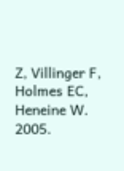Z, Villinger F, Holmes EC, Heneine W. 2005.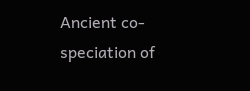Ancient co-speciation of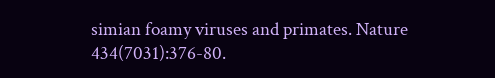simian foamy viruses and primates. Nature 434(7031):376-80.